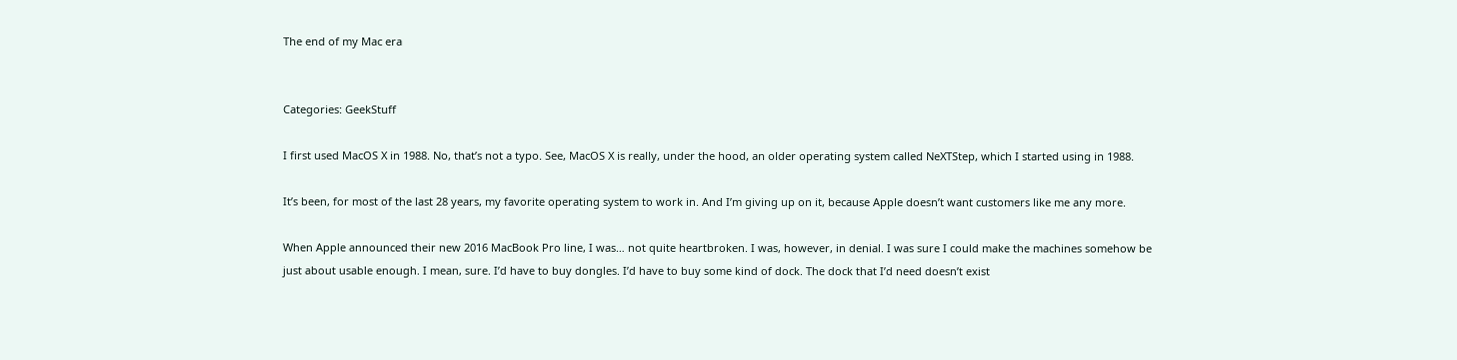The end of my Mac era


Categories: GeekStuff

I first used MacOS X in 1988. No, that’s not a typo. See, MacOS X is really, under the hood, an older operating system called NeXTStep, which I started using in 1988.

It’s been, for most of the last 28 years, my favorite operating system to work in. And I’m giving up on it, because Apple doesn’t want customers like me any more.

When Apple announced their new 2016 MacBook Pro line, I was… not quite heartbroken. I was, however, in denial. I was sure I could make the machines somehow be just about usable enough. I mean, sure. I’d have to buy dongles. I’d have to buy some kind of dock. The dock that I’d need doesn’t exist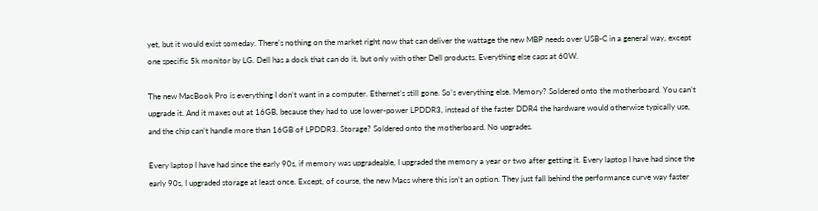yet, but it would exist someday. There’s nothing on the market right now that can deliver the wattage the new MBP needs over USB-C in a general way, except one specific 5k monitor by LG. Dell has a dock that can do it, but only with other Dell products. Everything else caps at 60W.

The new MacBook Pro is everything I don’t want in a computer. Ethernet’s still gone. So’s everything else. Memory? Soldered onto the motherboard. You can’t upgrade it. And it maxes out at 16GB, because they had to use lower-power LPDDR3, instead of the faster DDR4 the hardware would otherwise typically use, and the chip can’t handle more than 16GB of LPDDR3. Storage? Soldered onto the motherboard. No upgrades.

Every laptop I have had since the early 90s, if memory was upgradeable, I upgraded the memory a year or two after getting it. Every laptop I have had since the early 90s, I upgraded storage at least once. Except, of course, the new Macs where this isn’t an option. They just fall behind the performance curve way faster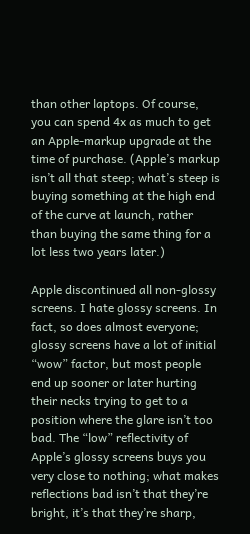than other laptops. Of course, you can spend 4x as much to get an Apple-markup upgrade at the time of purchase. (Apple’s markup isn’t all that steep; what’s steep is buying something at the high end of the curve at launch, rather than buying the same thing for a lot less two years later.)

Apple discontinued all non-glossy screens. I hate glossy screens. In fact, so does almost everyone; glossy screens have a lot of initial “wow” factor, but most people end up sooner or later hurting their necks trying to get to a position where the glare isn’t too bad. The “low” reflectivity of Apple’s glossy screens buys you very close to nothing; what makes reflections bad isn’t that they’re bright, it’s that they’re sharp,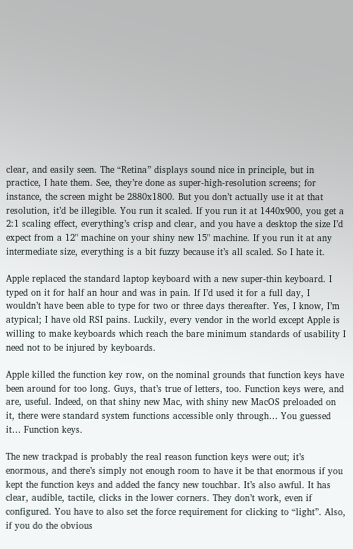clear, and easily seen. The “Retina” displays sound nice in principle, but in practice, I hate them. See, they’re done as super-high-resolution screens; for instance, the screen might be 2880x1800. But you don’t actually use it at that resolution, it’d be illegible. You run it scaled. If you run it at 1440x900, you get a 2:1 scaling effect, everything’s crisp and clear, and you have a desktop the size I’d expect from a 12" machine on your shiny new 15" machine. If you run it at any intermediate size, everything is a bit fuzzy because it’s all scaled. So I hate it.

Apple replaced the standard laptop keyboard with a new super-thin keyboard. I typed on it for half an hour and was in pain. If I’d used it for a full day, I wouldn’t have been able to type for two or three days thereafter. Yes, I know, I’m atypical; I have old RSI pains. Luckily, every vendor in the world except Apple is willing to make keyboards which reach the bare minimum standards of usability I need not to be injured by keyboards.

Apple killed the function key row, on the nominal grounds that function keys have been around for too long. Guys, that’s true of letters, too. Function keys were, and are, useful. Indeed, on that shiny new Mac, with shiny new MacOS preloaded on it, there were standard system functions accessible only through… You guessed it… Function keys.

The new trackpad is probably the real reason function keys were out; it’s enormous, and there’s simply not enough room to have it be that enormous if you kept the function keys and added the fancy new touchbar. It’s also awful. It has clear, audible, tactile, clicks in the lower corners. They don’t work, even if configured. You have to also set the force requirement for clicking to “light”. Also, if you do the obvious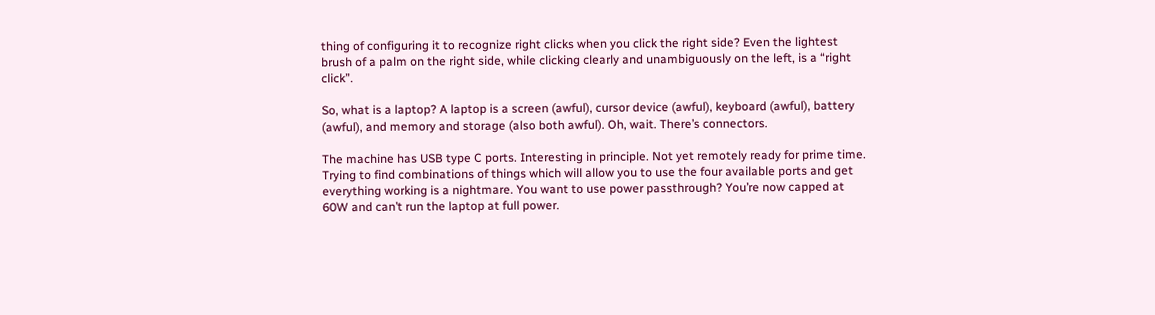thing of configuring it to recognize right clicks when you click the right side? Even the lightest brush of a palm on the right side, while clicking clearly and unambiguously on the left, is a “right click”.

So, what is a laptop? A laptop is a screen (awful), cursor device (awful), keyboard (awful), battery (awful), and memory and storage (also both awful). Oh, wait. There’s connectors.

The machine has USB type C ports. Interesting in principle. Not yet remotely ready for prime time. Trying to find combinations of things which will allow you to use the four available ports and get everything working is a nightmare. You want to use power passthrough? You’re now capped at 60W and can’t run the laptop at full power.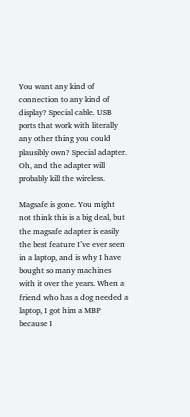You want any kind of connection to any kind of display? Special cable. USB ports that work with literally any other thing you could plausibly own? Special adapter. Oh, and the adapter will probably kill the wireless.

Magsafe is gone. You might not think this is a big deal, but the magsafe adapter is easily the best feature I’ve ever seen in a laptop, and is why I have bought so many machines with it over the years. When a friend who has a dog needed a laptop, I got him a MBP because I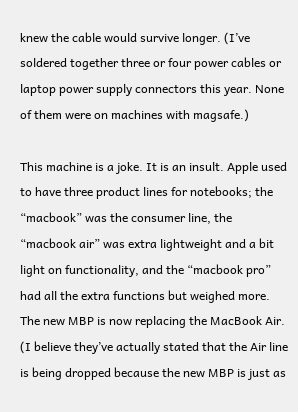knew the cable would survive longer. (I’ve soldered together three or four power cables or laptop power supply connectors this year. None of them were on machines with magsafe.)

This machine is a joke. It is an insult. Apple used to have three product lines for notebooks; the “macbook” was the consumer line, the “macbook air” was extra lightweight and a bit light on functionality, and the “macbook pro” had all the extra functions but weighed more. The new MBP is now replacing the MacBook Air. (I believe they’ve actually stated that the Air line is being dropped because the new MBP is just as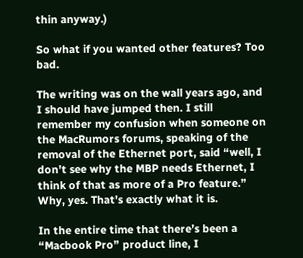thin anyway.)

So what if you wanted other features? Too bad.

The writing was on the wall years ago, and I should have jumped then. I still remember my confusion when someone on the MacRumors forums, speaking of the removal of the Ethernet port, said “well, I don’t see why the MBP needs Ethernet, I think of that as more of a Pro feature.” Why, yes. That’s exactly what it is.

In the entire time that there’s been a “Macbook Pro” product line, I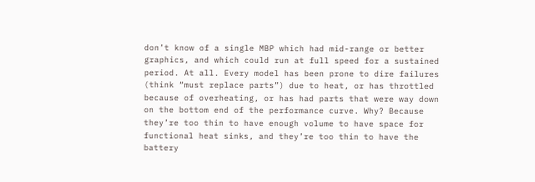don’t know of a single MBP which had mid-range or better graphics, and which could run at full speed for a sustained period. At all. Every model has been prone to dire failures (think “must replace parts”) due to heat, or has throttled because of overheating, or has had parts that were way down on the bottom end of the performance curve. Why? Because they’re too thin to have enough volume to have space for functional heat sinks, and they’re too thin to have the battery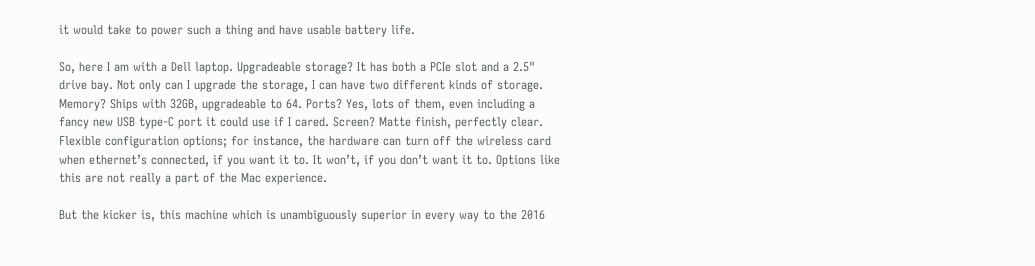it would take to power such a thing and have usable battery life.

So, here I am with a Dell laptop. Upgradeable storage? It has both a PCIe slot and a 2.5" drive bay. Not only can I upgrade the storage, I can have two different kinds of storage. Memory? Ships with 32GB, upgradeable to 64. Ports? Yes, lots of them, even including a fancy new USB type-C port it could use if I cared. Screen? Matte finish, perfectly clear. Flexible configuration options; for instance, the hardware can turn off the wireless card when ethernet’s connected, if you want it to. It won’t, if you don’t want it to. Options like this are not really a part of the Mac experience.

But the kicker is, this machine which is unambiguously superior in every way to the 2016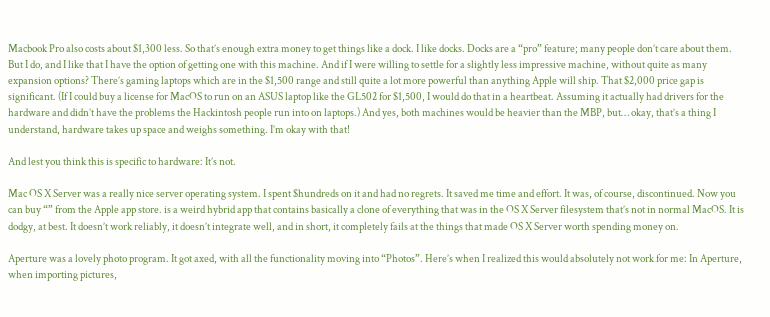Macbook Pro also costs about $1,300 less. So that’s enough extra money to get things like a dock. I like docks. Docks are a “pro” feature; many people don’t care about them. But I do, and I like that I have the option of getting one with this machine. And if I were willing to settle for a slightly less impressive machine, without quite as many expansion options? There’s gaming laptops which are in the $1,500 range and still quite a lot more powerful than anything Apple will ship. That $2,000 price gap is significant. (If I could buy a license for MacOS to run on an ASUS laptop like the GL502 for $1,500, I would do that in a heartbeat. Assuming it actually had drivers for the hardware and didn’t have the problems the Hackintosh people run into on laptops.) And yes, both machines would be heavier than the MBP, but… okay, that’s a thing I understand, hardware takes up space and weighs something. I’m okay with that!

And lest you think this is specific to hardware: It’s not.

Mac OS X Server was a really nice server operating system. I spent $hundreds on it and had no regrets. It saved me time and effort. It was, of course, discontinued. Now you can buy “” from the Apple app store. is a weird hybrid app that contains basically a clone of everything that was in the OS X Server filesystem that’s not in normal MacOS. It is dodgy, at best. It doesn’t work reliably, it doesn’t integrate well, and in short, it completely fails at the things that made OS X Server worth spending money on.

Aperture was a lovely photo program. It got axed, with all the functionality moving into “Photos”. Here’s when I realized this would absolutely not work for me: In Aperture, when importing pictures,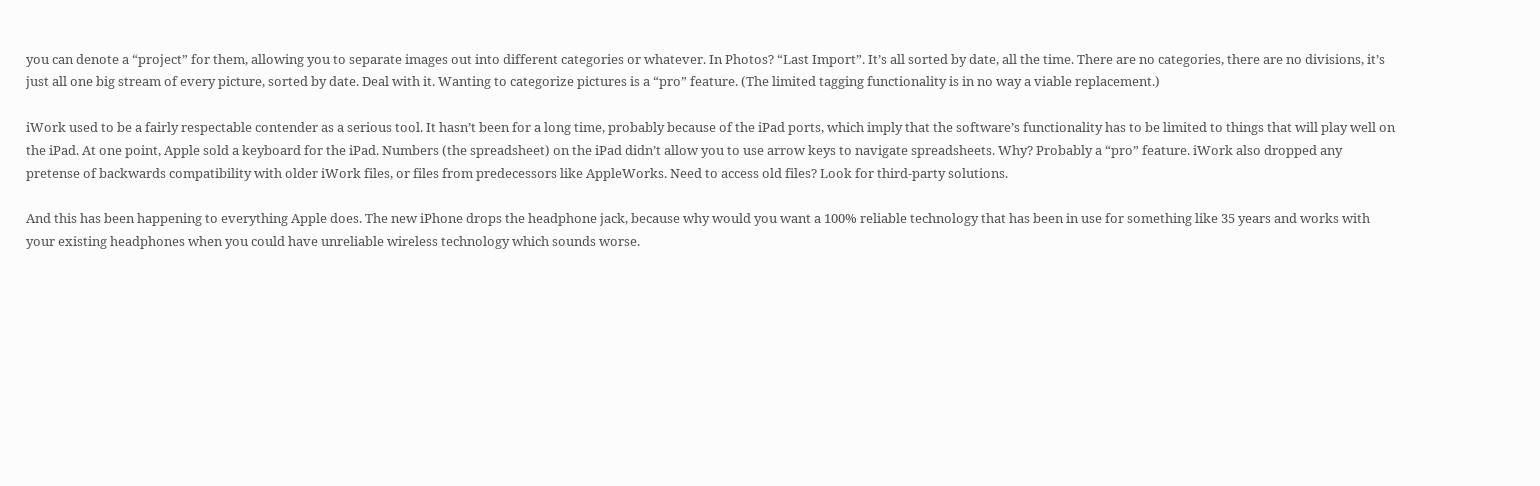you can denote a “project” for them, allowing you to separate images out into different categories or whatever. In Photos? “Last Import”. It’s all sorted by date, all the time. There are no categories, there are no divisions, it’s just all one big stream of every picture, sorted by date. Deal with it. Wanting to categorize pictures is a “pro” feature. (The limited tagging functionality is in no way a viable replacement.)

iWork used to be a fairly respectable contender as a serious tool. It hasn’t been for a long time, probably because of the iPad ports, which imply that the software’s functionality has to be limited to things that will play well on the iPad. At one point, Apple sold a keyboard for the iPad. Numbers (the spreadsheet) on the iPad didn’t allow you to use arrow keys to navigate spreadsheets. Why? Probably a “pro” feature. iWork also dropped any pretense of backwards compatibility with older iWork files, or files from predecessors like AppleWorks. Need to access old files? Look for third-party solutions.

And this has been happening to everything Apple does. The new iPhone drops the headphone jack, because why would you want a 100% reliable technology that has been in use for something like 35 years and works with your existing headphones when you could have unreliable wireless technology which sounds worse.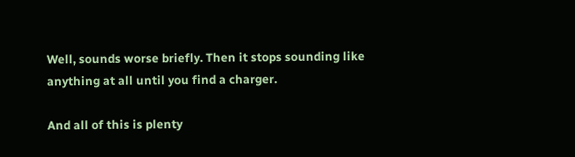Well, sounds worse briefly. Then it stops sounding like anything at all until you find a charger.

And all of this is plenty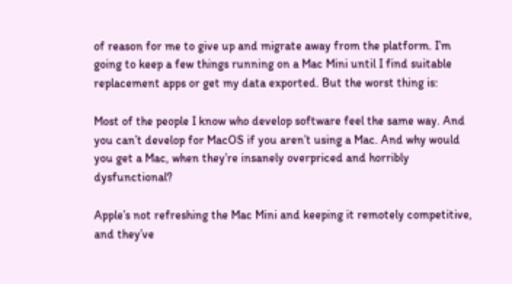of reason for me to give up and migrate away from the platform. I’m going to keep a few things running on a Mac Mini until I find suitable replacement apps or get my data exported. But the worst thing is:

Most of the people I know who develop software feel the same way. And you can’t develop for MacOS if you aren’t using a Mac. And why would you get a Mac, when they’re insanely overpriced and horribly dysfunctional?

Apple’s not refreshing the Mac Mini and keeping it remotely competitive, and they’ve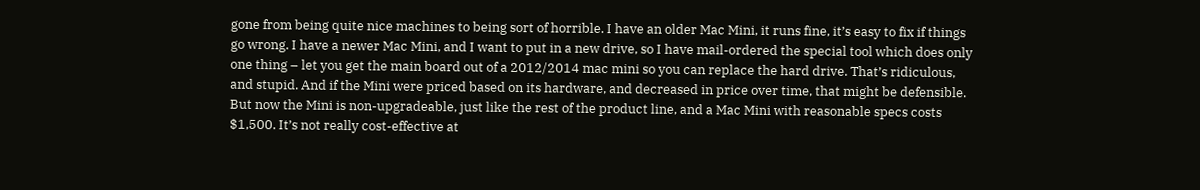gone from being quite nice machines to being sort of horrible. I have an older Mac Mini, it runs fine, it’s easy to fix if things go wrong. I have a newer Mac Mini, and I want to put in a new drive, so I have mail-ordered the special tool which does only one thing – let you get the main board out of a 2012/2014 mac mini so you can replace the hard drive. That’s ridiculous, and stupid. And if the Mini were priced based on its hardware, and decreased in price over time, that might be defensible. But now the Mini is non-upgradeable, just like the rest of the product line, and a Mac Mini with reasonable specs costs $1,500. It’s not really cost-effective at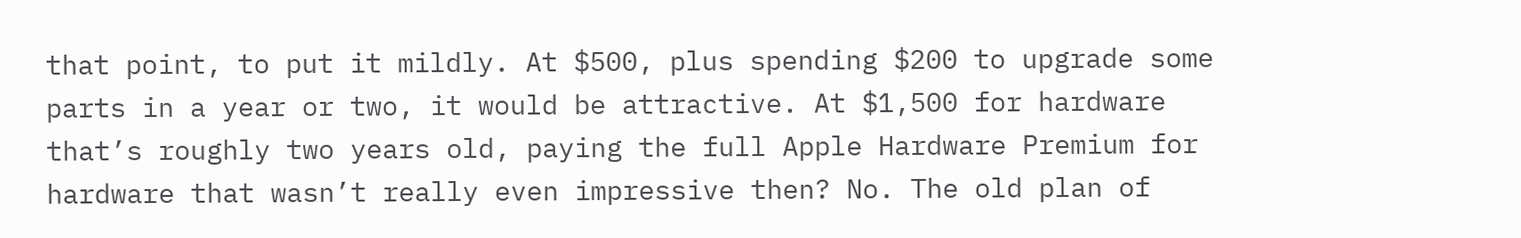that point, to put it mildly. At $500, plus spending $200 to upgrade some parts in a year or two, it would be attractive. At $1,500 for hardware that’s roughly two years old, paying the full Apple Hardware Premium for hardware that wasn’t really even impressive then? No. The old plan of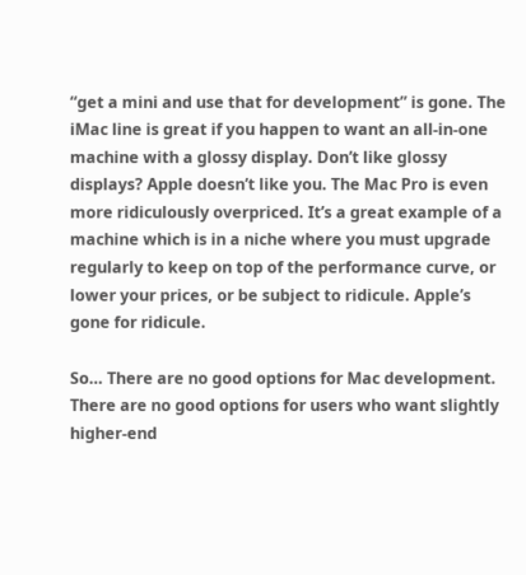“get a mini and use that for development” is gone. The iMac line is great if you happen to want an all-in-one machine with a glossy display. Don’t like glossy displays? Apple doesn’t like you. The Mac Pro is even more ridiculously overpriced. It’s a great example of a machine which is in a niche where you must upgrade regularly to keep on top of the performance curve, or lower your prices, or be subject to ridicule. Apple’s gone for ridicule.

So… There are no good options for Mac development. There are no good options for users who want slightly higher-end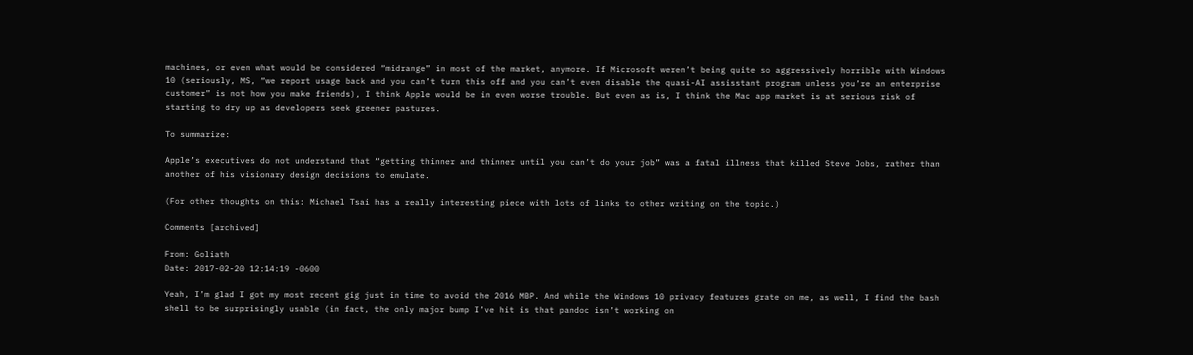machines, or even what would be considered “midrange” in most of the market, anymore. If Microsoft weren’t being quite so aggressively horrible with Windows 10 (seriously, MS, “we report usage back and you can’t turn this off and you can’t even disable the quasi-AI assisstant program unless you’re an enterprise customer” is not how you make friends), I think Apple would be in even worse trouble. But even as is, I think the Mac app market is at serious risk of starting to dry up as developers seek greener pastures.

To summarize:

Apple’s executives do not understand that “getting thinner and thinner until you can’t do your job” was a fatal illness that killed Steve Jobs, rather than another of his visionary design decisions to emulate.

(For other thoughts on this: Michael Tsai has a really interesting piece with lots of links to other writing on the topic.)

Comments [archived]

From: Goliath
Date: 2017-02-20 12:14:19 -0600

Yeah, I’m glad I got my most recent gig just in time to avoid the 2016 MBP. And while the Windows 10 privacy features grate on me, as well, I find the bash shell to be surprisingly usable (in fact, the only major bump I’ve hit is that pandoc isn’t working on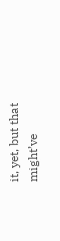it, yet, but that might’ve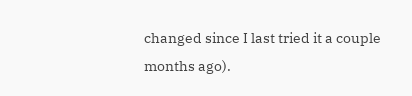changed since I last tried it a couple months ago).